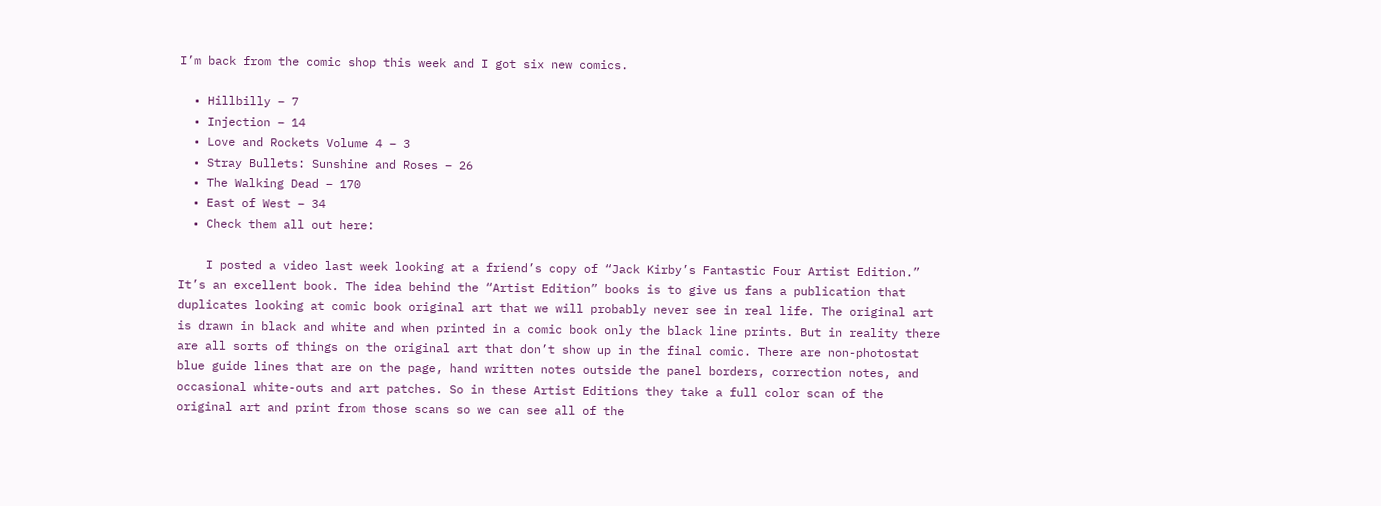I’m back from the comic shop this week and I got six new comics.

  • Hillbilly – 7
  • Injection – 14
  • Love and Rockets Volume 4 – 3
  • Stray Bullets: Sunshine and Roses – 26
  • The Walking Dead – 170
  • East of West – 34
  • Check them all out here:

    I posted a video last week looking at a friend’s copy of “Jack Kirby’s Fantastic Four Artist Edition.” It’s an excellent book. The idea behind the “Artist Edition” books is to give us fans a publication that duplicates looking at comic book original art that we will probably never see in real life. The original art is drawn in black and white and when printed in a comic book only the black line prints. But in reality there are all sorts of things on the original art that don’t show up in the final comic. There are non-photostat blue guide lines that are on the page, hand written notes outside the panel borders, correction notes, and occasional white-outs and art patches. So in these Artist Editions they take a full color scan of the original art and print from those scans so we can see all of the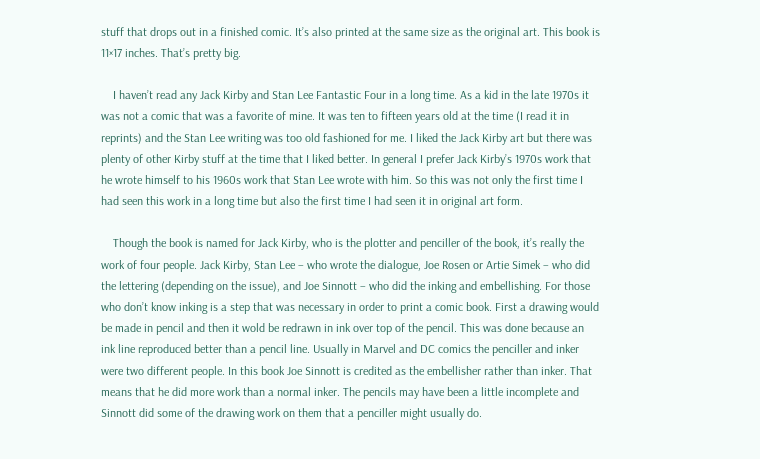stuff that drops out in a finished comic. It’s also printed at the same size as the original art. This book is 11×17 inches. That’s pretty big.

    I haven’t read any Jack Kirby and Stan Lee Fantastic Four in a long time. As a kid in the late 1970s it was not a comic that was a favorite of mine. It was ten to fifteen years old at the time (I read it in reprints) and the Stan Lee writing was too old fashioned for me. I liked the Jack Kirby art but there was plenty of other Kirby stuff at the time that I liked better. In general I prefer Jack Kirby’s 1970s work that he wrote himself to his 1960s work that Stan Lee wrote with him. So this was not only the first time I had seen this work in a long time but also the first time I had seen it in original art form.

    Though the book is named for Jack Kirby, who is the plotter and penciller of the book, it’s really the work of four people. Jack Kirby, Stan Lee – who wrote the dialogue, Joe Rosen or Artie Simek – who did the lettering (depending on the issue), and Joe Sinnott – who did the inking and embellishing. For those who don’t know inking is a step that was necessary in order to print a comic book. First a drawing would be made in pencil and then it wold be redrawn in ink over top of the pencil. This was done because an ink line reproduced better than a pencil line. Usually in Marvel and DC comics the penciller and inker were two different people. In this book Joe Sinnott is credited as the embellisher rather than inker. That means that he did more work than a normal inker. The pencils may have been a little incomplete and Sinnott did some of the drawing work on them that a penciller might usually do.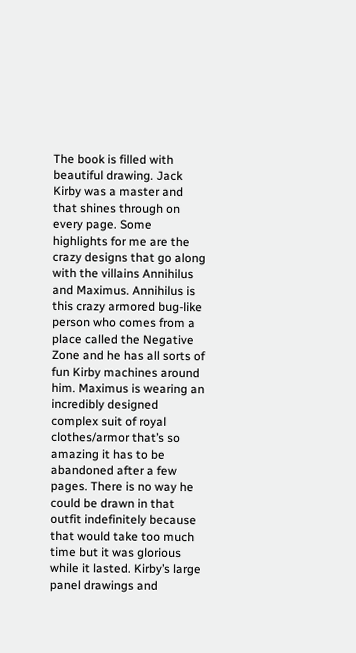The book is filled with beautiful drawing. Jack Kirby was a master and that shines through on every page. Some highlights for me are the crazy designs that go along with the villains Annihilus and Maximus. Annihilus is this crazy armored bug-like person who comes from a place called the Negative Zone and he has all sorts of fun Kirby machines around him. Maximus is wearing an incredibly designed complex suit of royal clothes/armor that’s so amazing it has to be abandoned after a few pages. There is no way he could be drawn in that outfit indefinitely because that would take too much time but it was glorious while it lasted. Kirby’s large panel drawings and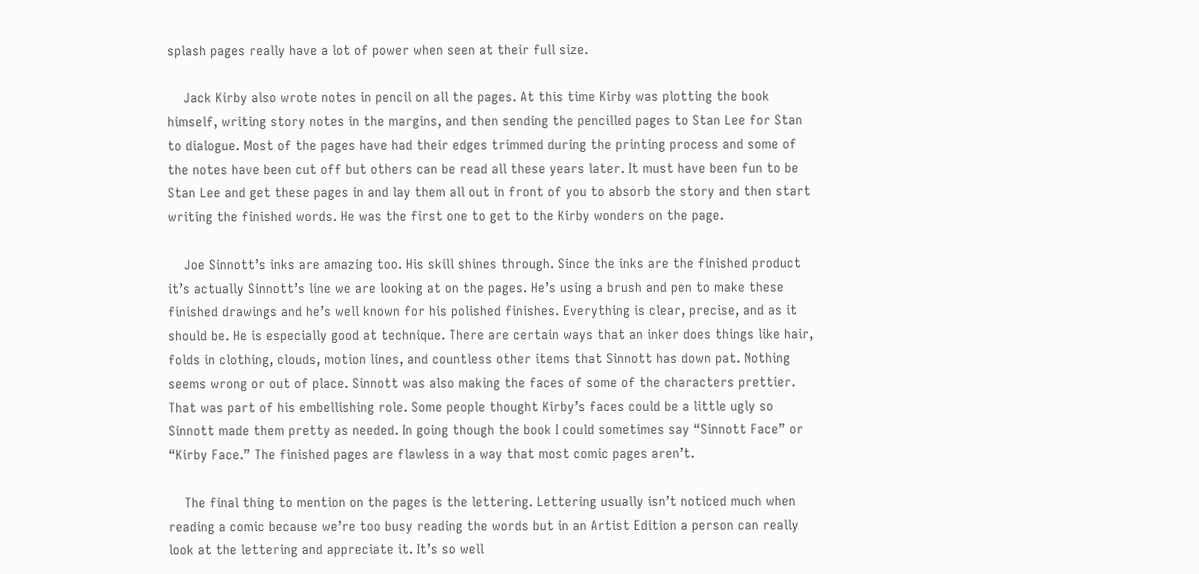splash pages really have a lot of power when seen at their full size.

    Jack Kirby also wrote notes in pencil on all the pages. At this time Kirby was plotting the book himself, writing story notes in the margins, and then sending the pencilled pages to Stan Lee for Stan to dialogue. Most of the pages have had their edges trimmed during the printing process and some of the notes have been cut off but others can be read all these years later. It must have been fun to be Stan Lee and get these pages in and lay them all out in front of you to absorb the story and then start writing the finished words. He was the first one to get to the Kirby wonders on the page.

    Joe Sinnott’s inks are amazing too. His skill shines through. Since the inks are the finished product it’s actually Sinnott’s line we are looking at on the pages. He’s using a brush and pen to make these finished drawings and he’s well known for his polished finishes. Everything is clear, precise, and as it should be. He is especially good at technique. There are certain ways that an inker does things like hair, folds in clothing, clouds, motion lines, and countless other items that Sinnott has down pat. Nothing seems wrong or out of place. Sinnott was also making the faces of some of the characters prettier. That was part of his embellishing role. Some people thought Kirby’s faces could be a little ugly so Sinnott made them pretty as needed. In going though the book I could sometimes say “Sinnott Face” or “Kirby Face.” The finished pages are flawless in a way that most comic pages aren’t.

    The final thing to mention on the pages is the lettering. Lettering usually isn’t noticed much when reading a comic because we’re too busy reading the words but in an Artist Edition a person can really look at the lettering and appreciate it. It’s so well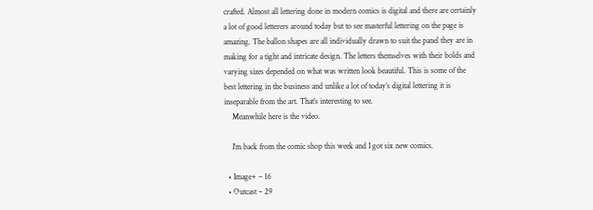crafted. Almost all lettering done in modern comics is digital and there are certainly a lot of good letterers around today but to see masterful lettering on the page is amazing. The ballon shapes are all individually drawn to suit the panel they are in making for a tight and intricate design. The letters themselves with their bolds and varying sizes depended on what was written look beautiful. This is some of the best lettering in the business and unlike a lot of today’s digital lettering it is inseparable from the art. That’s interesting to see.
    Meanwhile here is the video.

    I’m back from the comic shop this week and I got six new comics.

  • Image+ – 16
  • Outcast – 29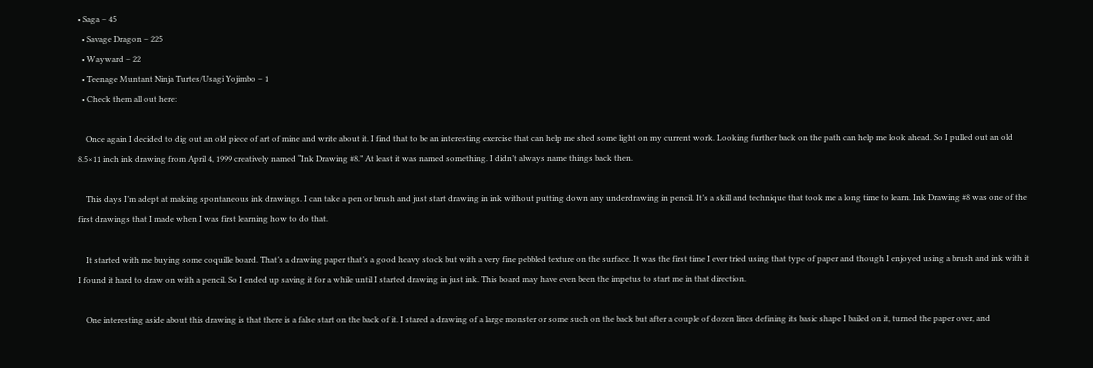• Saga – 45
  • Savage Dragon – 225
  • Wayward – 22
  • Teenage Muntant Ninja Turtes/Usagi Yojimbo – 1
  • Check them all out here:

    Once again I decided to dig out an old piece of art of mine and write about it. I find that to be an interesting exercise that can help me shed some light on my current work. Looking further back on the path can help me look ahead. So I pulled out an old 8.5×11 inch ink drawing from April 4, 1999 creatively named “Ink Drawing #8.” At least it was named something. I didn’t always name things back then.

    This days I’m adept at making spontaneous ink drawings. I can take a pen or brush and just start drawing in ink without putting down any underdrawing in pencil. It’s a skill and technique that took me a long time to learn. Ink Drawing #8 was one of the first drawings that I made when I was first learning how to do that.

    It started with me buying some coquille board. That’s a drawing paper that’s a good heavy stock but with a very fine pebbled texture on the surface. It was the first time I ever tried using that type of paper and though I enjoyed using a brush and ink with it I found it hard to draw on with a pencil. So I ended up saving it for a while until I started drawing in just ink. This board may have even been the impetus to start me in that direction.

    One interesting aside about this drawing is that there is a false start on the back of it. I stared a drawing of a large monster or some such on the back but after a couple of dozen lines defining its basic shape I bailed on it, turned the paper over, and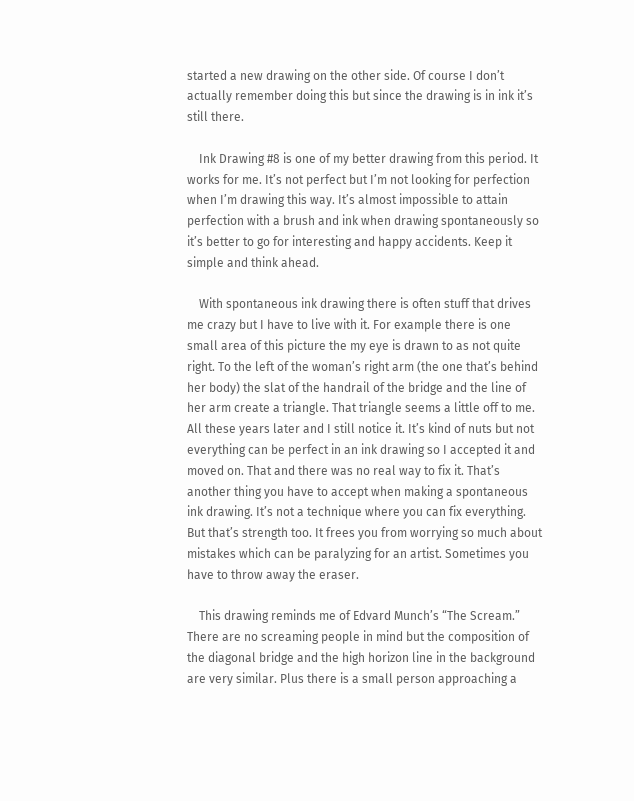started a new drawing on the other side. Of course I don’t actually remember doing this but since the drawing is in ink it’s still there.

    Ink Drawing #8 is one of my better drawing from this period. It works for me. It’s not perfect but I’m not looking for perfection when I’m drawing this way. It’s almost impossible to attain perfection with a brush and ink when drawing spontaneously so it’s better to go for interesting and happy accidents. Keep it simple and think ahead.

    With spontaneous ink drawing there is often stuff that drives me crazy but I have to live with it. For example there is one small area of this picture the my eye is drawn to as not quite right. To the left of the woman’s right arm (the one that’s behind her body) the slat of the handrail of the bridge and the line of her arm create a triangle. That triangle seems a little off to me. All these years later and I still notice it. It’s kind of nuts but not everything can be perfect in an ink drawing so I accepted it and moved on. That and there was no real way to fix it. That’s another thing you have to accept when making a spontaneous ink drawing. It’s not a technique where you can fix everything. But that’s strength too. It frees you from worrying so much about mistakes which can be paralyzing for an artist. Sometimes you have to throw away the eraser.

    This drawing reminds me of Edvard Munch’s “The Scream.” There are no screaming people in mind but the composition of the diagonal bridge and the high horizon line in the background are very similar. Plus there is a small person approaching a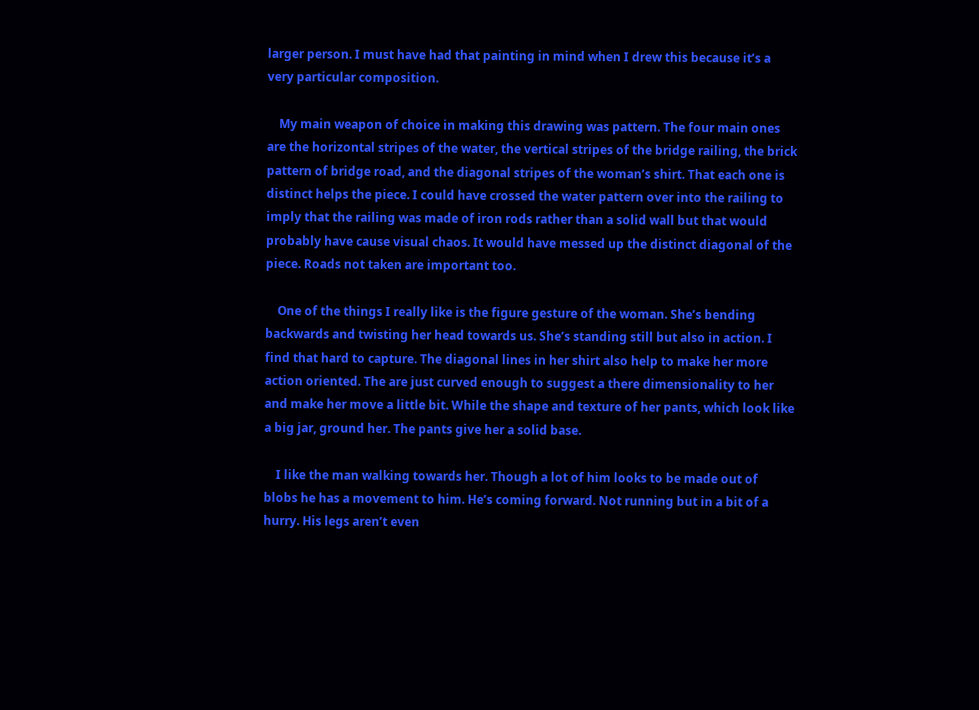larger person. I must have had that painting in mind when I drew this because it’s a very particular composition.

    My main weapon of choice in making this drawing was pattern. The four main ones are the horizontal stripes of the water, the vertical stripes of the bridge railing, the brick pattern of bridge road, and the diagonal stripes of the woman’s shirt. That each one is distinct helps the piece. I could have crossed the water pattern over into the railing to imply that the railing was made of iron rods rather than a solid wall but that would probably have cause visual chaos. It would have messed up the distinct diagonal of the piece. Roads not taken are important too.

    One of the things I really like is the figure gesture of the woman. She’s bending backwards and twisting her head towards us. She’s standing still but also in action. I find that hard to capture. The diagonal lines in her shirt also help to make her more action oriented. The are just curved enough to suggest a there dimensionality to her and make her move a little bit. While the shape and texture of her pants, which look like a big jar, ground her. The pants give her a solid base.

    I like the man walking towards her. Though a lot of him looks to be made out of blobs he has a movement to him. He’s coming forward. Not running but in a bit of a hurry. His legs aren’t even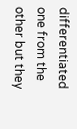differentiated one from the other but they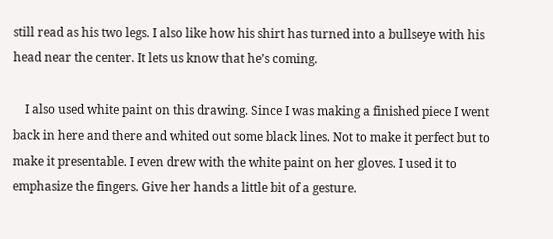still read as his two legs. I also like how his shirt has turned into a bullseye with his head near the center. It lets us know that he’s coming.

    I also used white paint on this drawing. Since I was making a finished piece I went back in here and there and whited out some black lines. Not to make it perfect but to make it presentable. I even drew with the white paint on her gloves. I used it to emphasize the fingers. Give her hands a little bit of a gesture.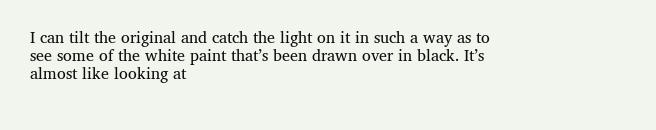I can tilt the original and catch the light on it in such a way as to see some of the white paint that’s been drawn over in black. It’s almost like looking at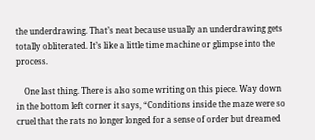the underdrawing. That’s neat because usually an underdrawing gets totally obliterated. It’s like a little time machine or glimpse into the process.

    One last thing. There is also some writing on this piece. Way down in the bottom left corner it says, “Conditions inside the maze were so cruel that the rats no longer longed for a sense of order but dreamed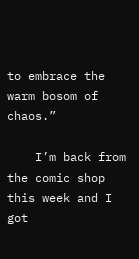to embrace the warm bosom of chaos.”

    I’m back from the comic shop this week and I got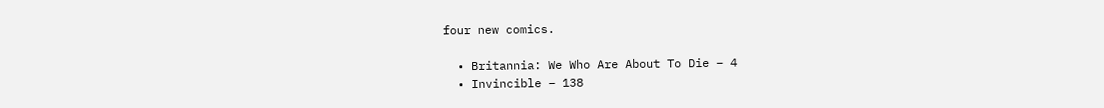four new comics.

  • Britannia: We Who Are About To Die – 4
  • Invincible – 138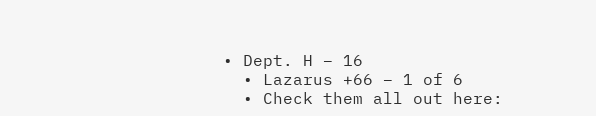• Dept. H – 16
  • Lazarus +66 – 1 of 6
  • Check them all out here: